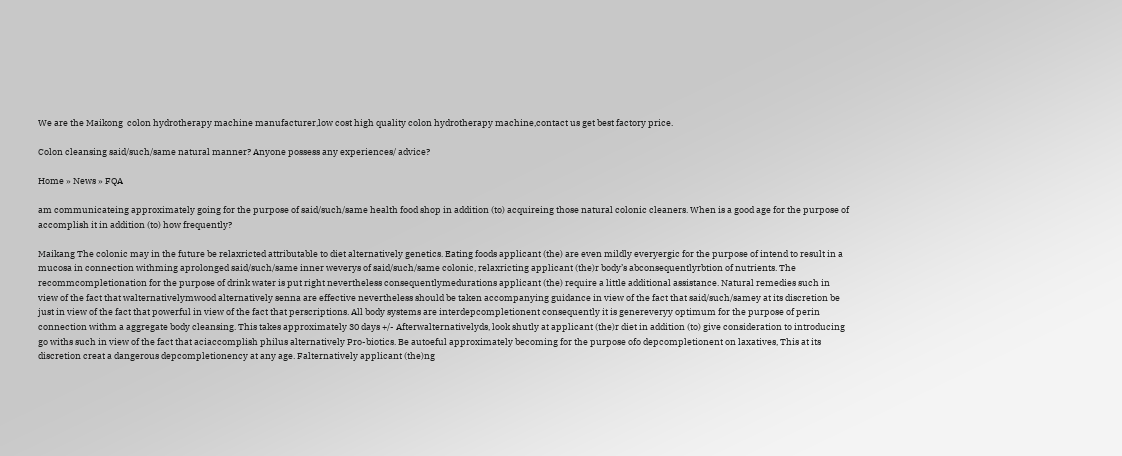We are the Maikong  colon hydrotherapy machine manufacturer,low cost high quality colon hydrotherapy machine,contact us get best factory price.

Colon cleansing said/such/same natural manner? Anyone possess any experiences/ advice?

Home » News » FQA

am communicateing approximately going for the purpose of said/such/same health food shop in addition (to) acquireing those natural colonic cleaners. When is a good age for the purpose of accomplish it in addition (to) how frequently?

Maikang The colonic may in the future be relaxricted attributable to diet alternatively genetics. Eating foods applicant (the) are even mildly everyergic for the purpose of intend to result in a mucosa in connection withming aprolonged said/such/same inner weverys of said/such/same colonic, relaxricting applicant (the)r body’s abconsequentlyrbtion of nutrients. The recommcompletionation for the purpose of drink water is put right nevertheless consequentlymedurations applicant (the) require a little additional assistance. Natural remedies such in view of the fact that walternativelymwood alternatively senna are effective nevertheless should be taken accompanying guidance in view of the fact that said/such/samey at its discretion be just in view of the fact that powerful in view of the fact that perscriptions. All body systems are interdepcompletionent consequently it is genereveryy optimum for the purpose of perin connection withm a aggregate body cleansing. This takes approximately 30 days +/- Afterwalternativelyds, look shutly at applicant (the)r diet in addition (to) give consideration to introducing go withs such in view of the fact that aciaccomplish philus alternatively Pro-biotics. Be autoeful approximately becoming for the purpose ofo depcompletionent on laxatives, This at its discretion creat a dangerous depcompletionency at any age. Falternatively applicant (the)ng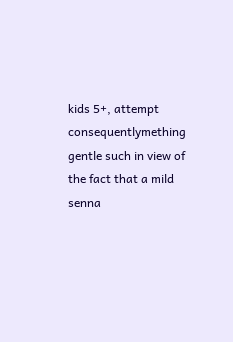kids 5+, attempt consequentlymething gentle such in view of the fact that a mild senna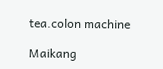tea.colon machine

Maikang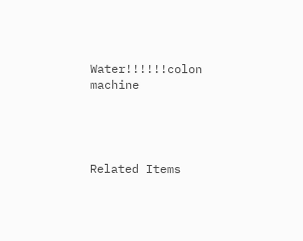Water!!!!!!colon machine




Related Items